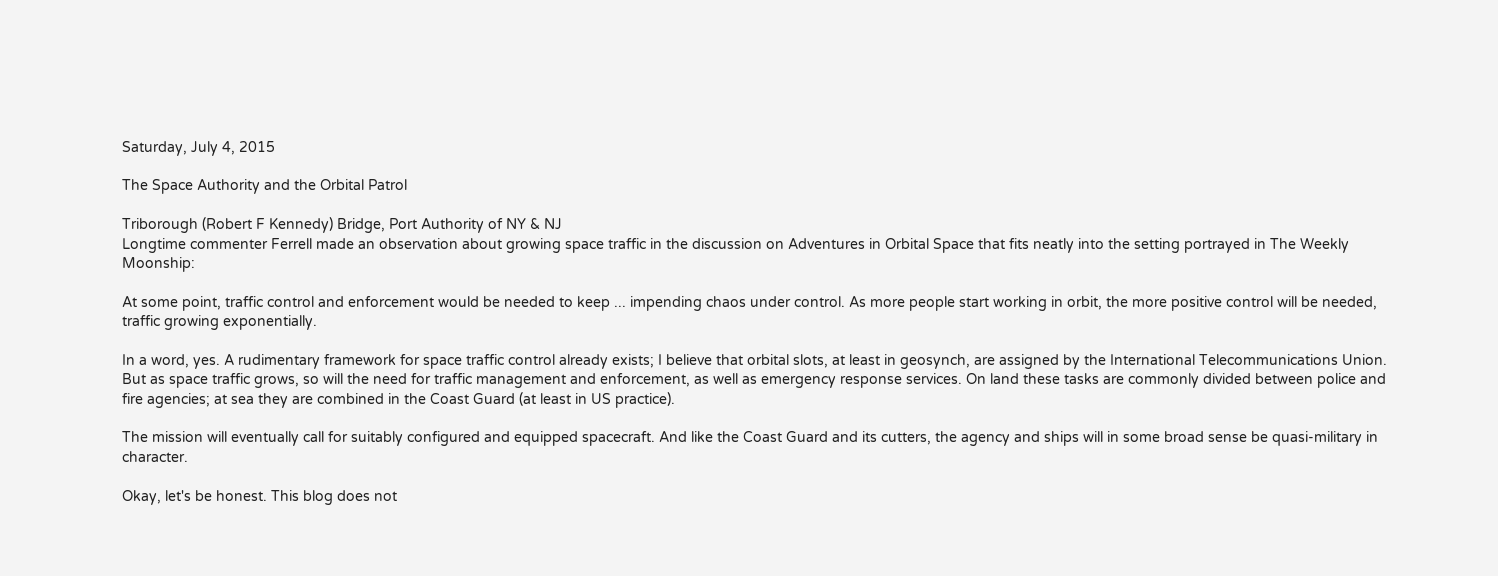Saturday, July 4, 2015

The Space Authority and the Orbital Patrol

Triborough (Robert F Kennedy) Bridge, Port Authority of NY & NJ
Longtime commenter Ferrell made an observation about growing space traffic in the discussion on Adventures in Orbital Space that fits neatly into the setting portrayed in The Weekly Moonship:

At some point, traffic control and enforcement would be needed to keep ... impending chaos under control. As more people start working in orbit, the more positive control will be needed, traffic growing exponentially.

In a word, yes. A rudimentary framework for space traffic control already exists; I believe that orbital slots, at least in geosynch, are assigned by the International Telecommunications Union. But as space traffic grows, so will the need for traffic management and enforcement, as well as emergency response services. On land these tasks are commonly divided between police and fire agencies; at sea they are combined in the Coast Guard (at least in US practice).

The mission will eventually call for suitably configured and equipped spacecraft. And like the Coast Guard and its cutters, the agency and ships will in some broad sense be quasi-military in character.

Okay, let's be honest. This blog does not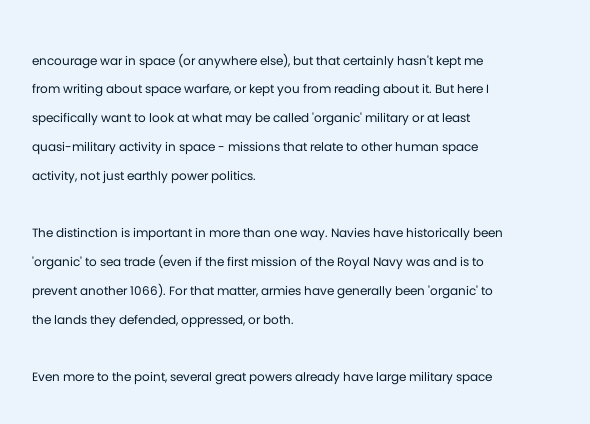encourage war in space (or anywhere else), but that certainly hasn't kept me from writing about space warfare, or kept you from reading about it. But here I specifically want to look at what may be called 'organic' military or at least quasi-military activity in space - missions that relate to other human space activity, not just earthly power politics.

The distinction is important in more than one way. Navies have historically been 'organic' to sea trade (even if the first mission of the Royal Navy was and is to prevent another 1066). For that matter, armies have generally been 'organic' to the lands they defended, oppressed, or both.

Even more to the point, several great powers already have large military space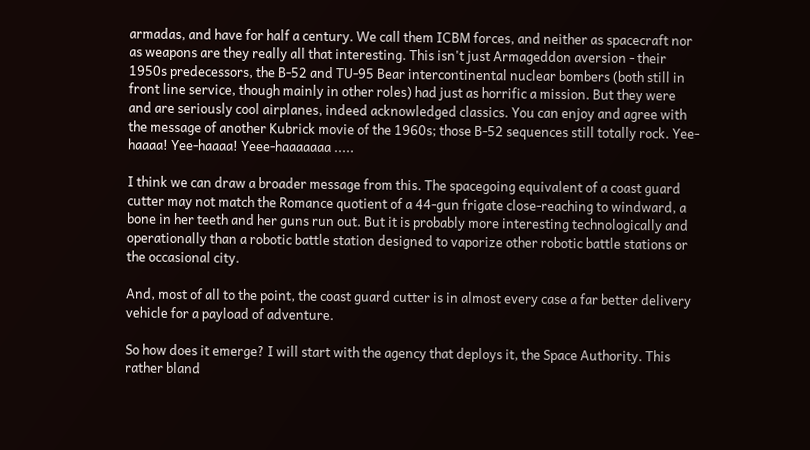armadas, and have for half a century. We call them ICBM forces, and neither as spacecraft nor as weapons are they really all that interesting. This isn't just Armageddon aversion - their 1950s predecessors, the B-52 and TU-95 Bear intercontinental nuclear bombers (both still in front line service, though mainly in other roles) had just as horrific a mission. But they were and are seriously cool airplanes, indeed acknowledged classics. You can enjoy and agree with the message of another Kubrick movie of the 1960s; those B-52 sequences still totally rock. Yee-haaaa! Yee-haaaa! Yeee-haaaaaaa .....

I think we can draw a broader message from this. The spacegoing equivalent of a coast guard cutter may not match the Romance quotient of a 44-gun frigate close-reaching to windward, a bone in her teeth and her guns run out. But it is probably more interesting technologically and operationally than a robotic battle station designed to vaporize other robotic battle stations or the occasional city.

And, most of all to the point, the coast guard cutter is in almost every case a far better delivery vehicle for a payload of adventure.

So how does it emerge? I will start with the agency that deploys it, the Space Authority. This rather bland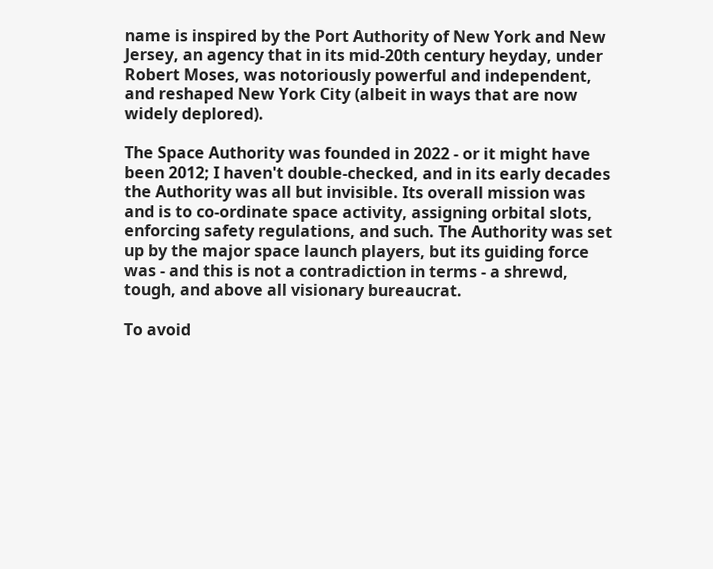name is inspired by the Port Authority of New York and New Jersey, an agency that in its mid-20th century heyday, under Robert Moses, was notoriously powerful and independent, and reshaped New York City (albeit in ways that are now widely deplored).

The Space Authority was founded in 2022 - or it might have been 2012; I haven't double-checked, and in its early decades the Authority was all but invisible. Its overall mission was and is to co-ordinate space activity, assigning orbital slots, enforcing safety regulations, and such. The Authority was set up by the major space launch players, but its guiding force was - and this is not a contradiction in terms - a shrewd, tough, and above all visionary bureaucrat.

To avoid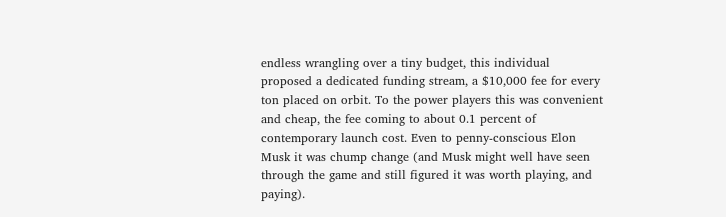endless wrangling over a tiny budget, this individual proposed a dedicated funding stream, a $10,000 fee for every ton placed on orbit. To the power players this was convenient and cheap, the fee coming to about 0.1 percent of contemporary launch cost. Even to penny-conscious Elon Musk it was chump change (and Musk might well have seen through the game and still figured it was worth playing, and paying).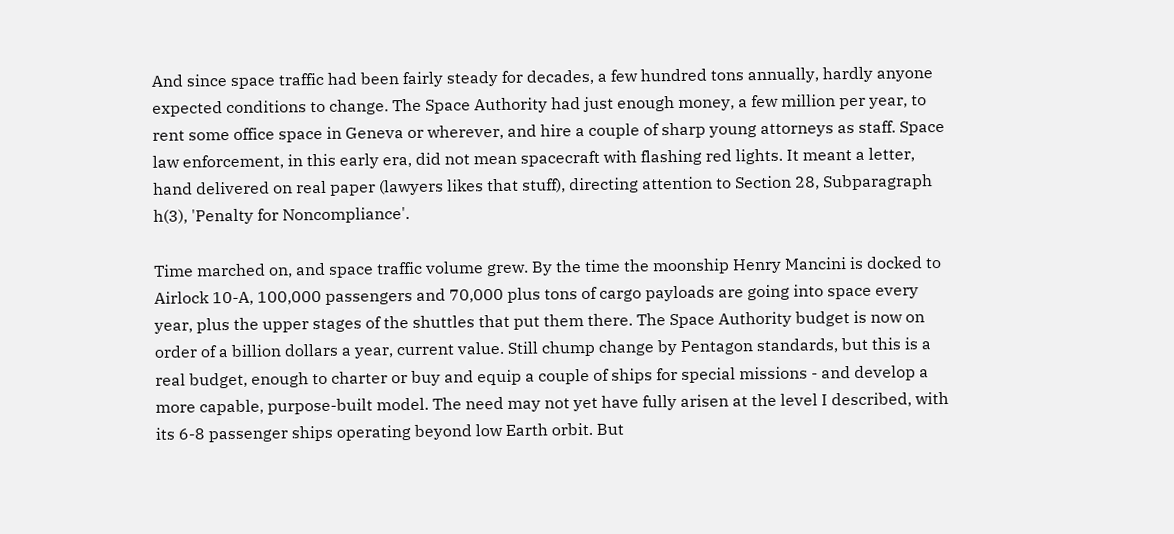And since space traffic had been fairly steady for decades, a few hundred tons annually, hardly anyone expected conditions to change. The Space Authority had just enough money, a few million per year, to rent some office space in Geneva or wherever, and hire a couple of sharp young attorneys as staff. Space law enforcement, in this early era, did not mean spacecraft with flashing red lights. It meant a letter, hand delivered on real paper (lawyers likes that stuff), directing attention to Section 28, Subparagraph h(3), 'Penalty for Noncompliance'.

Time marched on, and space traffic volume grew. By the time the moonship Henry Mancini is docked to Airlock 10-A, 100,000 passengers and 70,000 plus tons of cargo payloads are going into space every year, plus the upper stages of the shuttles that put them there. The Space Authority budget is now on order of a billion dollars a year, current value. Still chump change by Pentagon standards, but this is a real budget, enough to charter or buy and equip a couple of ships for special missions - and develop a more capable, purpose-built model. The need may not yet have fully arisen at the level I described, with its 6-8 passenger ships operating beyond low Earth orbit. But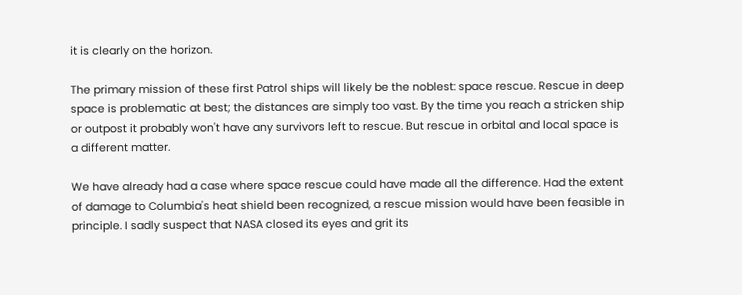it is clearly on the horizon.

The primary mission of these first Patrol ships will likely be the noblest: space rescue. Rescue in deep space is problematic at best; the distances are simply too vast. By the time you reach a stricken ship or outpost it probably won't have any survivors left to rescue. But rescue in orbital and local space is a different matter.

We have already had a case where space rescue could have made all the difference. Had the extent of damage to Columbia's heat shield been recognized, a rescue mission would have been feasible in principle. I sadly suspect that NASA closed its eyes and grit its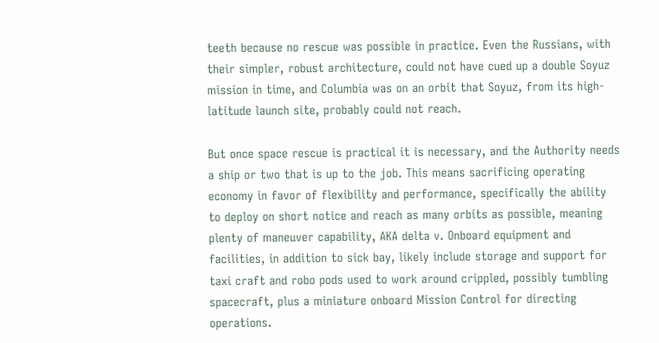teeth because no rescue was possible in practice. Even the Russians, with their simpler, robust architecture, could not have cued up a double Soyuz mission in time, and Columbia was on an orbit that Soyuz, from its high-latitude launch site, probably could not reach.

But once space rescue is practical it is necessary, and the Authority needs a ship or two that is up to the job. This means sacrificing operating economy in favor of flexibility and performance, specifically the ability to deploy on short notice and reach as many orbits as possible, meaning plenty of maneuver capability, AKA delta v. Onboard equipment and facilities, in addition to sick bay, likely include storage and support for taxi craft and robo pods used to work around crippled, possibly tumbling spacecraft, plus a miniature onboard Mission Control for directing operations.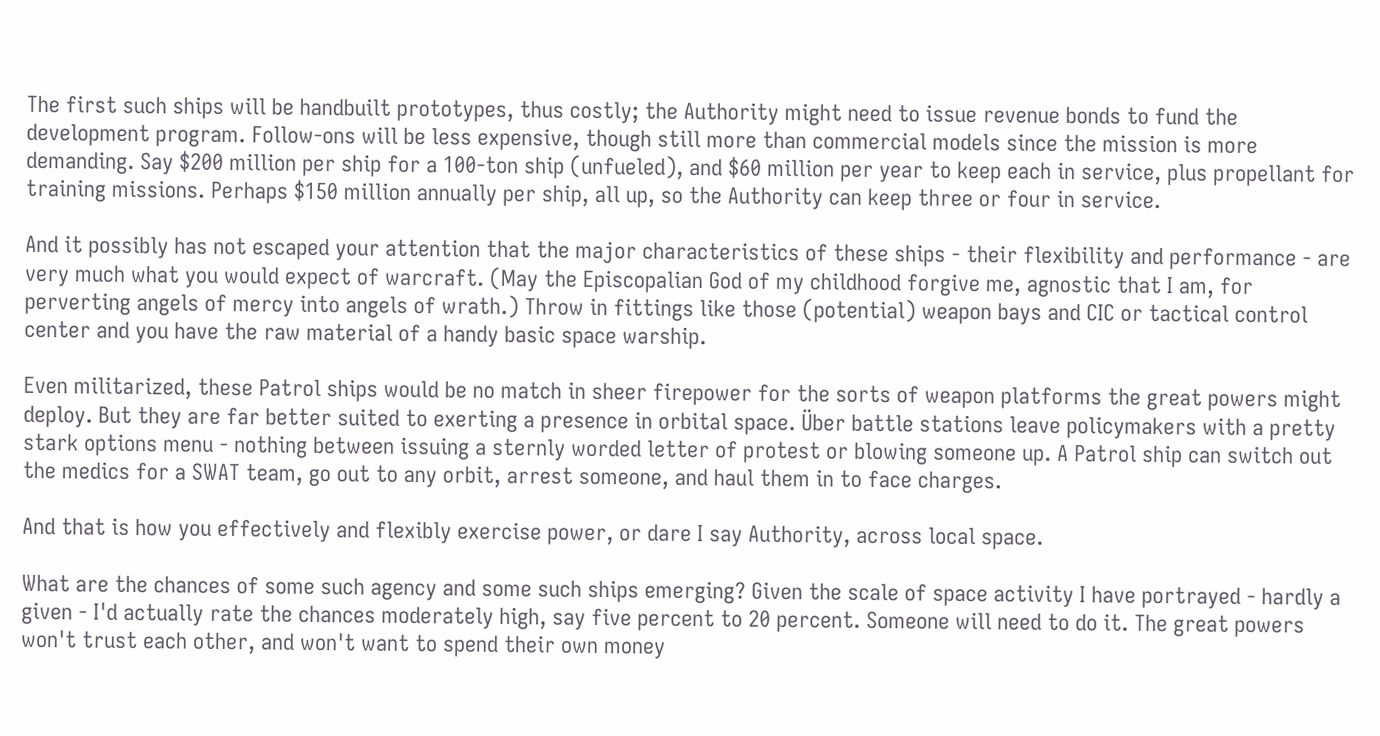The first such ships will be handbuilt prototypes, thus costly; the Authority might need to issue revenue bonds to fund the development program. Follow-ons will be less expensive, though still more than commercial models since the mission is more demanding. Say $200 million per ship for a 100-ton ship (unfueled), and $60 million per year to keep each in service, plus propellant for training missions. Perhaps $150 million annually per ship, all up, so the Authority can keep three or four in service.

And it possibly has not escaped your attention that the major characteristics of these ships - their flexibility and performance - are very much what you would expect of warcraft. (May the Episcopalian God of my childhood forgive me, agnostic that I am, for perverting angels of mercy into angels of wrath.) Throw in fittings like those (potential) weapon bays and CIC or tactical control center and you have the raw material of a handy basic space warship.

Even militarized, these Patrol ships would be no match in sheer firepower for the sorts of weapon platforms the great powers might deploy. But they are far better suited to exerting a presence in orbital space. Über battle stations leave policymakers with a pretty stark options menu - nothing between issuing a sternly worded letter of protest or blowing someone up. A Patrol ship can switch out the medics for a SWAT team, go out to any orbit, arrest someone, and haul them in to face charges.

And that is how you effectively and flexibly exercise power, or dare I say Authority, across local space.

What are the chances of some such agency and some such ships emerging? Given the scale of space activity I have portrayed - hardly a given - I'd actually rate the chances moderately high, say five percent to 20 percent. Someone will need to do it. The great powers won't trust each other, and won't want to spend their own money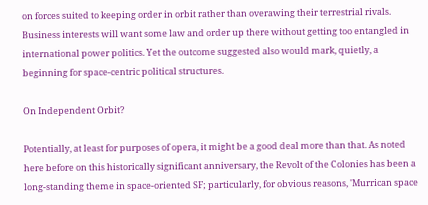on forces suited to keeping order in orbit rather than overawing their terrestrial rivals. Business interests will want some law and order up there without getting too entangled in international power politics. Yet the outcome suggested also would mark, quietly, a beginning for space-centric political structures.

On Independent Orbit?

Potentially, at least for purposes of opera, it might be a good deal more than that. As noted here before on this historically significant anniversary, the Revolt of the Colonies has been a long-standing theme in space-oriented SF; particularly, for obvious reasons, 'Murrican space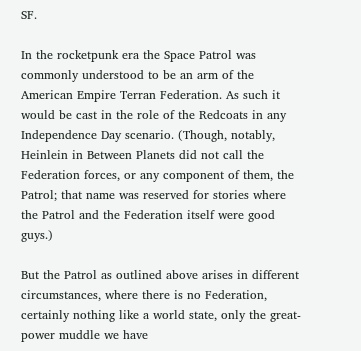SF.

In the rocketpunk era the Space Patrol was commonly understood to be an arm of the American Empire Terran Federation. As such it would be cast in the role of the Redcoats in any Independence Day scenario. (Though, notably, Heinlein in Between Planets did not call the Federation forces, or any component of them, the Patrol; that name was reserved for stories where the Patrol and the Federation itself were good guys.)

But the Patrol as outlined above arises in different circumstances, where there is no Federation, certainly nothing like a world state, only the great-power muddle we have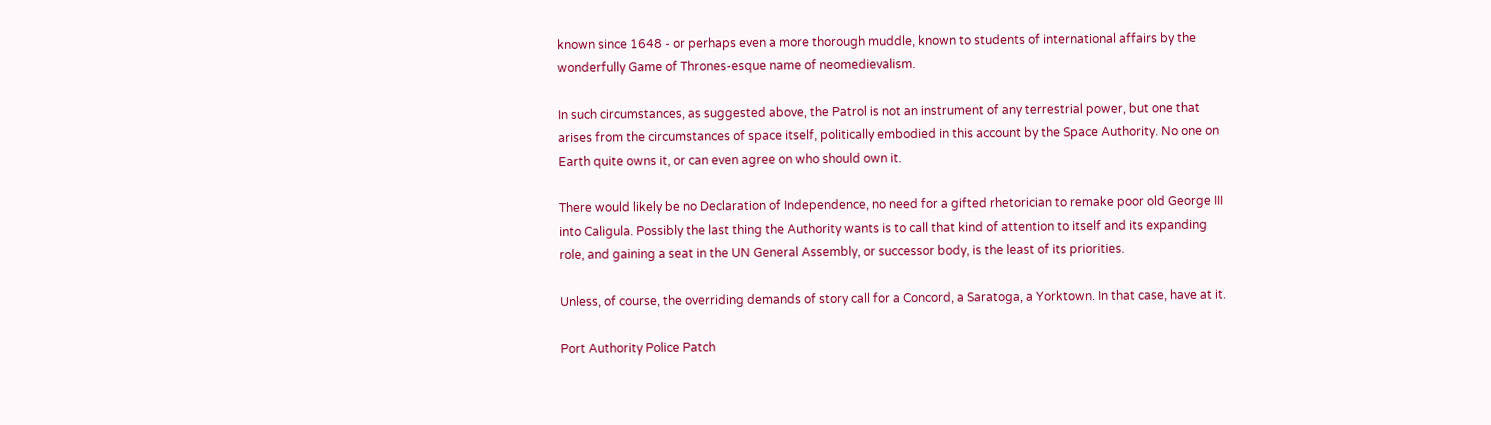known since 1648 - or perhaps even a more thorough muddle, known to students of international affairs by the wonderfully Game of Thrones-esque name of neomedievalism.

In such circumstances, as suggested above, the Patrol is not an instrument of any terrestrial power, but one that arises from the circumstances of space itself, politically embodied in this account by the Space Authority. No one on Earth quite owns it, or can even agree on who should own it.

There would likely be no Declaration of Independence, no need for a gifted rhetorician to remake poor old George III into Caligula. Possibly the last thing the Authority wants is to call that kind of attention to itself and its expanding role, and gaining a seat in the UN General Assembly, or successor body, is the least of its priorities.

Unless, of course, the overriding demands of story call for a Concord, a Saratoga, a Yorktown. In that case, have at it.

Port Authority Police Patch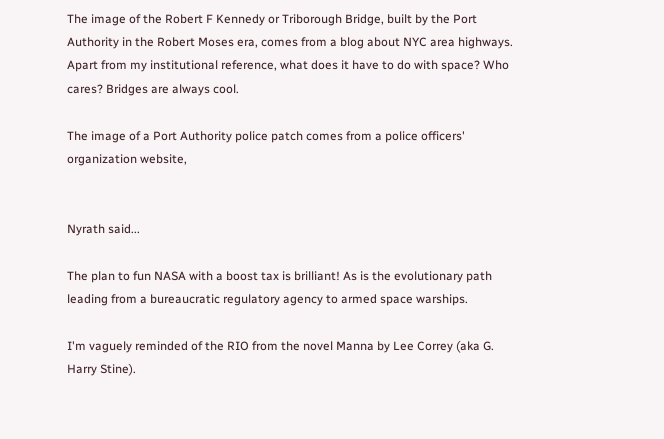The image of the Robert F Kennedy or Triborough Bridge, built by the Port Authority in the Robert Moses era, comes from a blog about NYC area highways. Apart from my institutional reference, what does it have to do with space? Who cares? Bridges are always cool.

The image of a Port Authority police patch comes from a police officers' organization website,


Nyrath said...

The plan to fun NASA with a boost tax is brilliant! As is the evolutionary path leading from a bureaucratic regulatory agency to armed space warships.

I'm vaguely reminded of the RIO from the novel Manna by Lee Correy (aka G. Harry Stine).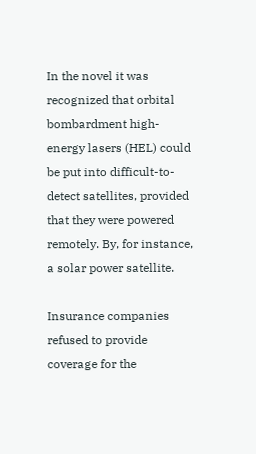In the novel it was recognized that orbital bombardment high-energy lasers (HEL) could be put into difficult-to-detect satellites, provided that they were powered remotely. By, for instance, a solar power satellite.

Insurance companies refused to provide coverage for the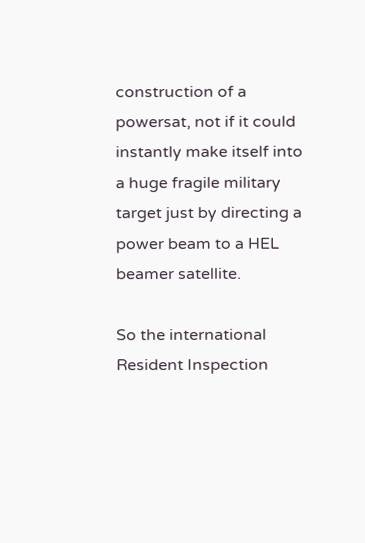construction of a powersat, not if it could instantly make itself into a huge fragile military target just by directing a power beam to a HEL beamer satellite.

So the international Resident Inspection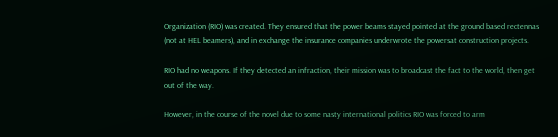Organization (RIO) was created. They ensured that the power beams stayed pointed at the ground based rectennas (not at HEL beamers), and in exchange the insurance companies underwrote the powersat construction projects.

RIO had no weapons. If they detected an infraction, their mission was to broadcast the fact to the world, then get out of the way.

However, in the course of the novel due to some nasty international politics RIO was forced to arm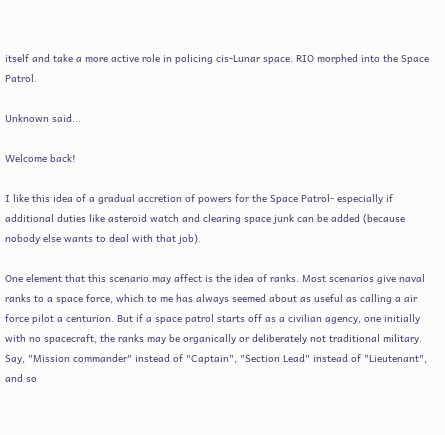itself and take a more active role in policing cis-Lunar space. RIO morphed into the Space Patrol.

Unknown said...

Welcome back!

I like this idea of a gradual accretion of powers for the Space Patrol- especially if additional duties like asteroid watch and clearing space junk can be added (because nobody else wants to deal with that job).

One element that this scenario may affect is the idea of ranks. Most scenarios give naval ranks to a space force, which to me has always seemed about as useful as calling a air force pilot a centurion. But if a space patrol starts off as a civilian agency, one initially with no spacecraft, the ranks may be organically or deliberately not traditional military. Say, "Mission commander" instead of "Captain", "Section Lead" instead of "Lieutenant", and so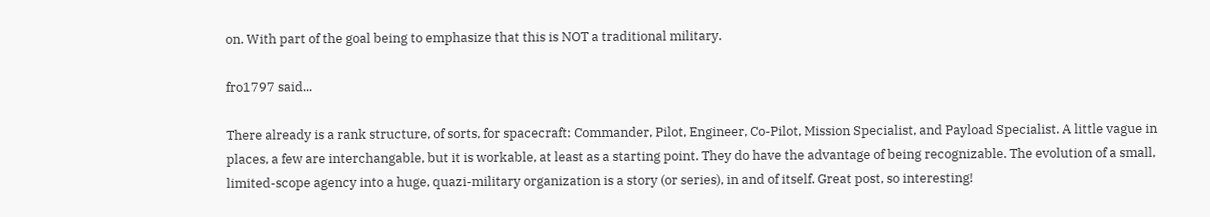on. With part of the goal being to emphasize that this is NOT a traditional military.

fro1797 said...

There already is a rank structure, of sorts, for spacecraft: Commander, Pilot, Engineer, Co-Pilot, Mission Specialist, and Payload Specialist. A little vague in places, a few are interchangable, but it is workable, at least as a starting point. They do have the advantage of being recognizable. The evolution of a small, limited-scope agency into a huge, quazi-military organization is a story (or series), in and of itself. Great post, so interesting!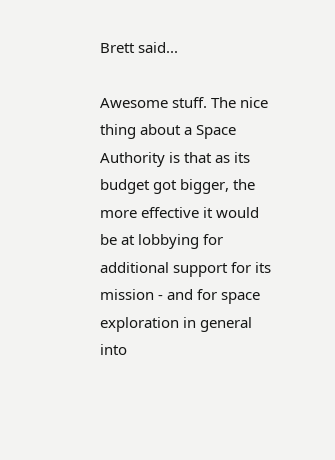Brett said...

Awesome stuff. The nice thing about a Space Authority is that as its budget got bigger, the more effective it would be at lobbying for additional support for its mission - and for space exploration in general into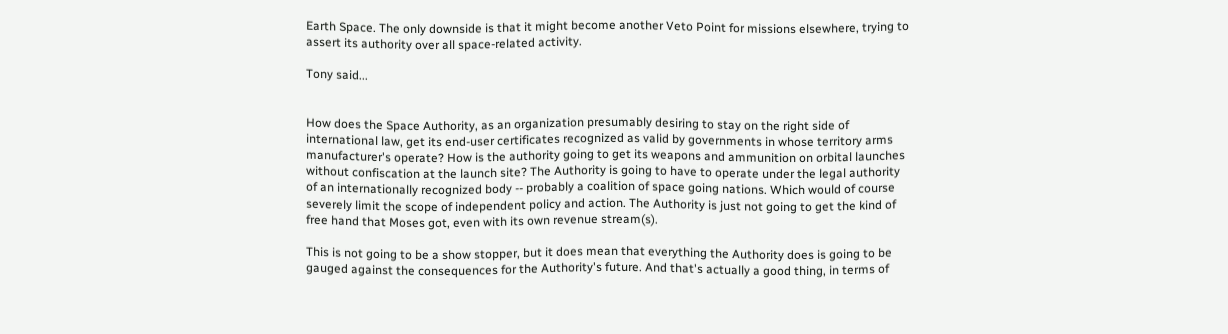Earth Space. The only downside is that it might become another Veto Point for missions elsewhere, trying to assert its authority over all space-related activity.

Tony said...


How does the Space Authority, as an organization presumably desiring to stay on the right side of international law, get its end-user certificates recognized as valid by governments in whose territory arms manufacturer's operate? How is the authority going to get its weapons and ammunition on orbital launches without confiscation at the launch site? The Authority is going to have to operate under the legal authority of an internationally recognized body -- probably a coalition of space going nations. Which would of course severely limit the scope of independent policy and action. The Authority is just not going to get the kind of free hand that Moses got, even with its own revenue stream(s).

This is not going to be a show stopper, but it does mean that everything the Authority does is going to be gauged against the consequences for the Authority's future. And that's actually a good thing, in terms of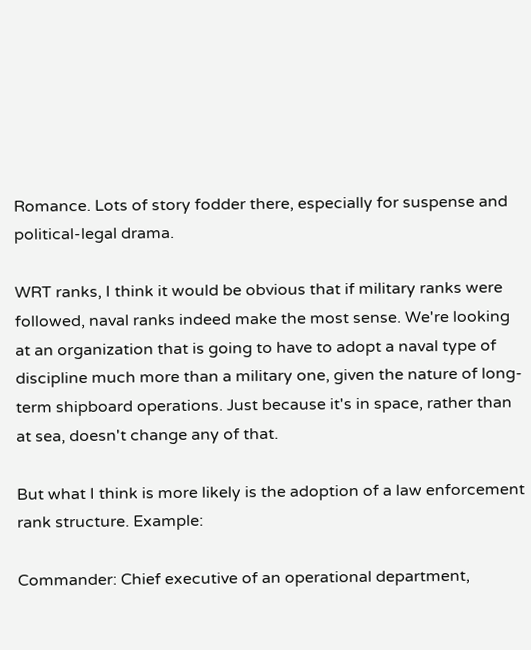Romance. Lots of story fodder there, especially for suspense and political-legal drama.

WRT ranks, I think it would be obvious that if military ranks were followed, naval ranks indeed make the most sense. We're looking at an organization that is going to have to adopt a naval type of discipline much more than a military one, given the nature of long-term shipboard operations. Just because it's in space, rather than at sea, doesn't change any of that.

But what I think is more likely is the adoption of a law enforcement rank structure. Example:

Commander: Chief executive of an operational department,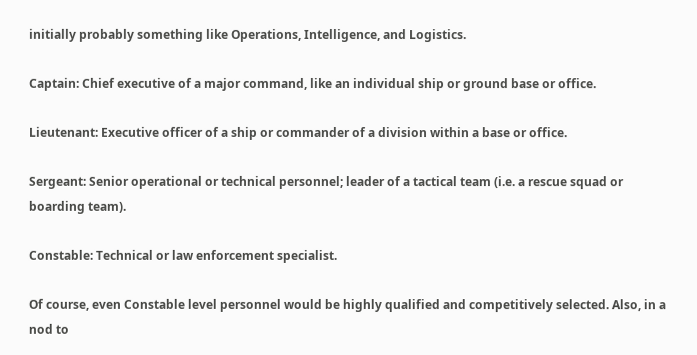initially probably something like Operations, Intelligence, and Logistics.

Captain: Chief executive of a major command, like an individual ship or ground base or office.

Lieutenant: Executive officer of a ship or commander of a division within a base or office.

Sergeant: Senior operational or technical personnel; leader of a tactical team (i.e. a rescue squad or boarding team).

Constable: Technical or law enforcement specialist.

Of course, even Constable level personnel would be highly qualified and competitively selected. Also, in a nod to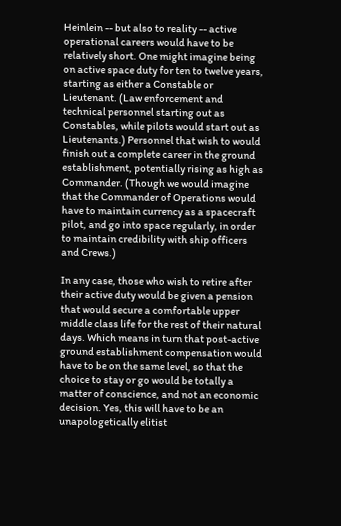Heinlein -- but also to reality -- active operational careers would have to be relatively short. One might imagine being on active space duty for ten to twelve years, starting as either a Constable or Lieutenant. (Law enforcement and technical personnel starting out as Constables, while pilots would start out as Lieutenants.) Personnel that wish to would finish out a complete career in the ground establishment, potentially rising as high as Commander. (Though we would imagine that the Commander of Operations would have to maintain currency as a spacecraft pilot, and go into space regularly, in order to maintain credibility with ship officers and Crews.)

In any case, those who wish to retire after their active duty would be given a pension that would secure a comfortable upper middle class life for the rest of their natural days. Which means in turn that post-active ground establishment compensation would have to be on the same level, so that the choice to stay or go would be totally a matter of conscience, and not an economic decision. Yes, this will have to be an unapologetically elitist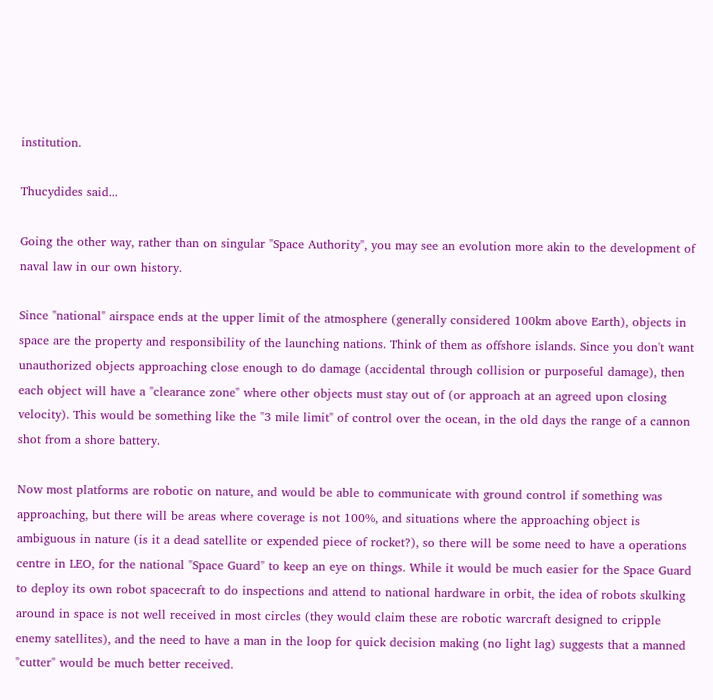institution.

Thucydides said...

Going the other way, rather than on singular "Space Authority", you may see an evolution more akin to the development of naval law in our own history.

Since "national" airspace ends at the upper limit of the atmosphere (generally considered 100km above Earth), objects in space are the property and responsibility of the launching nations. Think of them as offshore islands. Since you don't want unauthorized objects approaching close enough to do damage (accidental through collision or purposeful damage), then each object will have a "clearance zone" where other objects must stay out of (or approach at an agreed upon closing velocity). This would be something like the "3 mile limit" of control over the ocean, in the old days the range of a cannon shot from a shore battery.

Now most platforms are robotic on nature, and would be able to communicate with ground control if something was approaching, but there will be areas where coverage is not 100%, and situations where the approaching object is ambiguous in nature (is it a dead satellite or expended piece of rocket?), so there will be some need to have a operations centre in LEO, for the national "Space Guard" to keep an eye on things. While it would be much easier for the Space Guard to deploy its own robot spacecraft to do inspections and attend to national hardware in orbit, the idea of robots skulking around in space is not well received in most circles (they would claim these are robotic warcraft designed to cripple enemy satellites), and the need to have a man in the loop for quick decision making (no light lag) suggests that a manned "cutter" would be much better received.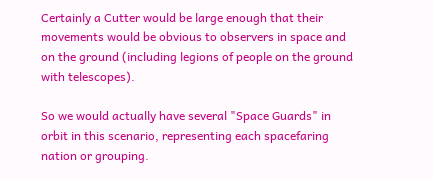Certainly a Cutter would be large enough that their movements would be obvious to observers in space and on the ground (including legions of people on the ground with telescopes).

So we would actually have several "Space Guards" in orbit in this scenario, representing each spacefaring nation or grouping.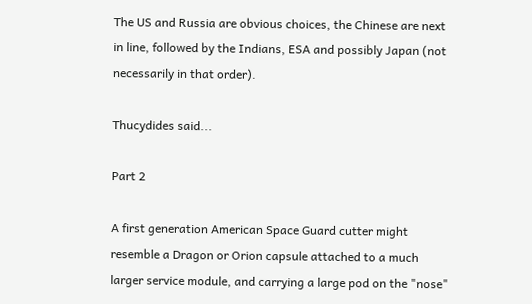The US and Russia are obvious choices, the Chinese are next in line, followed by the Indians, ESA and possibly Japan (not necessarily in that order).

Thucydides said...

Part 2

A first generation American Space Guard cutter might resemble a Dragon or Orion capsule attached to a much larger service module, and carrying a large pod on the "nose"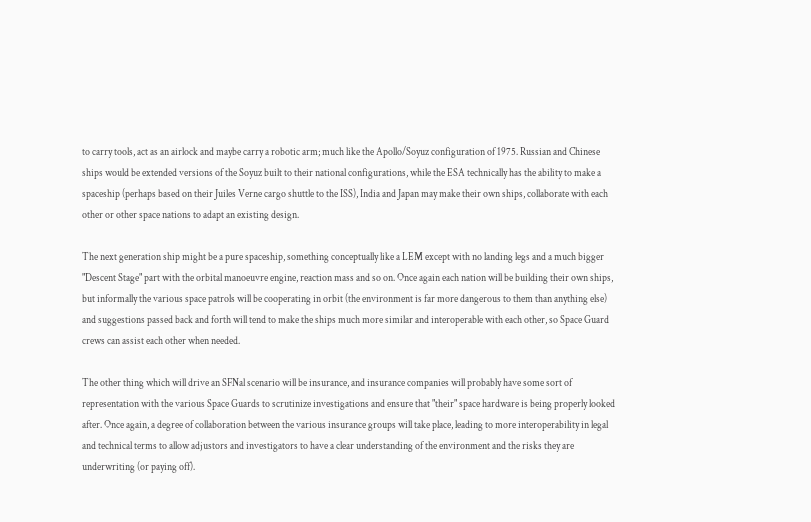to carry tools, act as an airlock and maybe carry a robotic arm; much like the Apollo/Soyuz configuration of 1975. Russian and Chinese ships would be extended versions of the Soyuz built to their national configurations, while the ESA technically has the ability to make a spaceship (perhaps based on their Juiles Verne cargo shuttle to the ISS), India and Japan may make their own ships, collaborate with each other or other space nations to adapt an existing design.

The next generation ship might be a pure spaceship, something conceptually like a LEM except with no landing legs and a much bigger "Descent Stage" part with the orbital manoeuvre engine, reaction mass and so on. Once again each nation will be building their own ships, but informally the various space patrols will be cooperating in orbit (the environment is far more dangerous to them than anything else) and suggestions passed back and forth will tend to make the ships much more similar and interoperable with each other, so Space Guard crews can assist each other when needed.

The other thing which will drive an SFNal scenario will be insurance, and insurance companies will probably have some sort of representation with the various Space Guards to scrutinize investigations and ensure that "their" space hardware is being properly looked after. Once again, a degree of collaboration between the various insurance groups will take place, leading to more interoperability in legal and technical terms to allow adjustors and investigators to have a clear understanding of the environment and the risks they are underwriting (or paying off).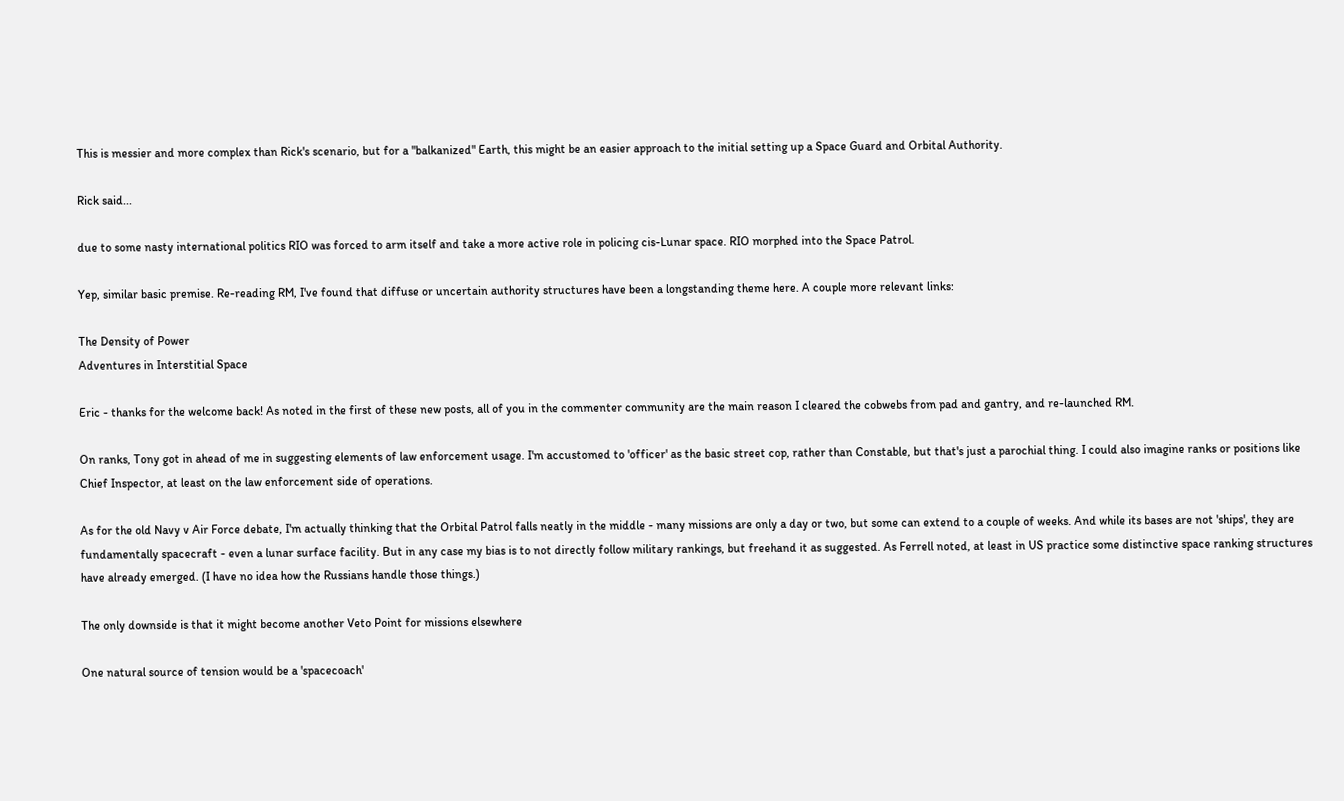This is messier and more complex than Rick's scenario, but for a "balkanized" Earth, this might be an easier approach to the initial setting up a Space Guard and Orbital Authority.

Rick said...

due to some nasty international politics RIO was forced to arm itself and take a more active role in policing cis-Lunar space. RIO morphed into the Space Patrol.

Yep, similar basic premise. Re-reading RM, I've found that diffuse or uncertain authority structures have been a longstanding theme here. A couple more relevant links:

The Density of Power
Adventures in Interstitial Space

Eric - thanks for the welcome back! As noted in the first of these new posts, all of you in the commenter community are the main reason I cleared the cobwebs from pad and gantry, and re-launched RM.

On ranks, Tony got in ahead of me in suggesting elements of law enforcement usage. I'm accustomed to 'officer' as the basic street cop, rather than Constable, but that's just a parochial thing. I could also imagine ranks or positions like Chief Inspector, at least on the law enforcement side of operations.

As for the old Navy v Air Force debate, I'm actually thinking that the Orbital Patrol falls neatly in the middle - many missions are only a day or two, but some can extend to a couple of weeks. And while its bases are not 'ships', they are fundamentally spacecraft - even a lunar surface facility. But in any case my bias is to not directly follow military rankings, but freehand it as suggested. As Ferrell noted, at least in US practice some distinctive space ranking structures have already emerged. (I have no idea how the Russians handle those things.)

The only downside is that it might become another Veto Point for missions elsewhere

One natural source of tension would be a 'spacecoach'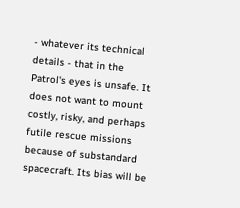- whatever its technical details - that in the Patrol's eyes is unsafe. It does not want to mount costly, risky, and perhaps futile rescue missions because of substandard spacecraft. Its bias will be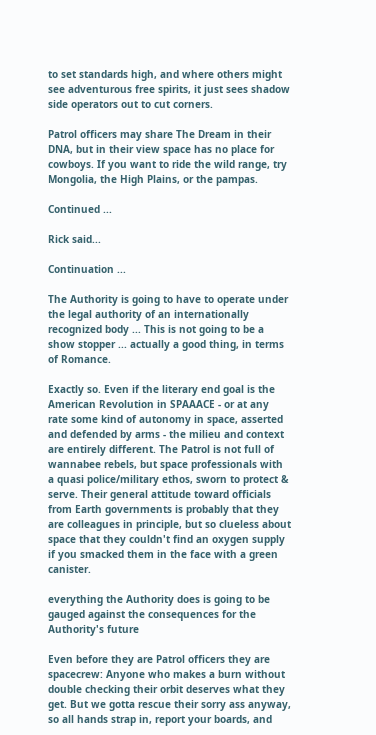to set standards high, and where others might see adventurous free spirits, it just sees shadow side operators out to cut corners.

Patrol officers may share The Dream in their DNA, but in their view space has no place for cowboys. If you want to ride the wild range, try Mongolia, the High Plains, or the pampas.

Continued ...

Rick said...

Continuation ...

The Authority is going to have to operate under the legal authority of an internationally recognized body ... This is not going to be a show stopper ... actually a good thing, in terms of Romance.

Exactly so. Even if the literary end goal is the American Revolution in SPAAACE - or at any rate some kind of autonomy in space, asserted and defended by arms - the milieu and context are entirely different. The Patrol is not full of wannabee rebels, but space professionals with a quasi police/military ethos, sworn to protect & serve. Their general attitude toward officials from Earth governments is probably that they are colleagues in principle, but so clueless about space that they couldn't find an oxygen supply if you smacked them in the face with a green canister.

everything the Authority does is going to be gauged against the consequences for the Authority's future

Even before they are Patrol officers they are spacecrew: Anyone who makes a burn without double checking their orbit deserves what they get. But we gotta rescue their sorry ass anyway, so all hands strap in, report your boards, and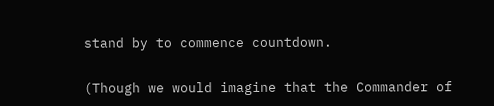stand by to commence countdown.

(Though we would imagine that the Commander of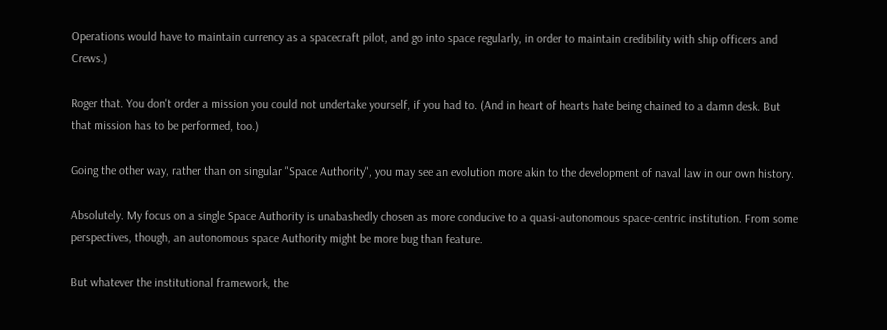Operations would have to maintain currency as a spacecraft pilot, and go into space regularly, in order to maintain credibility with ship officers and Crews.)

Roger that. You don't order a mission you could not undertake yourself, if you had to. (And in heart of hearts hate being chained to a damn desk. But that mission has to be performed, too.)

Going the other way, rather than on singular "Space Authority", you may see an evolution more akin to the development of naval law in our own history.

Absolutely. My focus on a single Space Authority is unabashedly chosen as more conducive to a quasi-autonomous space-centric institution. From some perspectives, though, an autonomous space Authority might be more bug than feature.

But whatever the institutional framework, the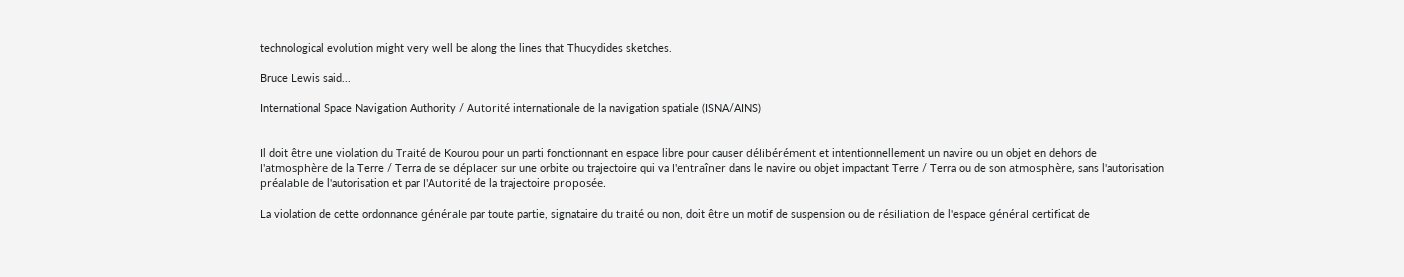technological evolution might very well be along the lines that Thucydides sketches.

Bruce Lewis said...

International Space Navigation Authority / Autorité internationale de la navigation spatiale (ISNA/AINS)


Il doit être une violation du Traité de Kourou pour un parti fonctionnant en espace libre pour causer délibérément et intentionnellement un navire ou un objet en dehors de l'atmosphère de la Terre / Terra de se déplacer sur une orbite ou trajectoire qui va l'entraîner dans le navire ou objet impactant Terre / Terra ou de son atmosphère, sans l'autorisation préalable de l'autorisation et par l'Autorité de la trajectoire proposée.

La violation de cette ordonnance générale par toute partie, signataire du traité ou non, doit être un motif de suspension ou de résiliation de l'espace général certificat de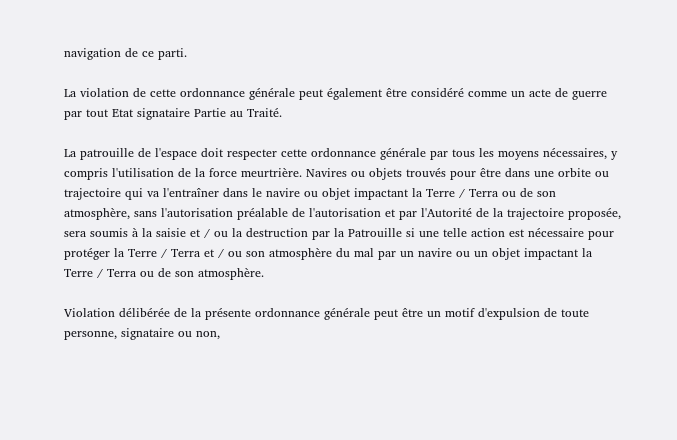navigation de ce parti.

La violation de cette ordonnance générale peut également être considéré comme un acte de guerre par tout Etat signataire Partie au Traité.

La patrouille de l'espace doit respecter cette ordonnance générale par tous les moyens nécessaires, y compris l'utilisation de la force meurtrière. Navires ou objets trouvés pour être dans une orbite ou trajectoire qui va l'entraîner dans le navire ou objet impactant la Terre / Terra ou de son atmosphère, sans l'autorisation préalable de l'autorisation et par l'Autorité de la trajectoire proposée, sera soumis à la saisie et / ou la destruction par la Patrouille si une telle action est nécessaire pour protéger la Terre / Terra et / ou son atmosphère du mal par un navire ou un objet impactant la Terre / Terra ou de son atmosphère.

Violation délibérée de la présente ordonnance générale peut être un motif d'expulsion de toute personne, signataire ou non,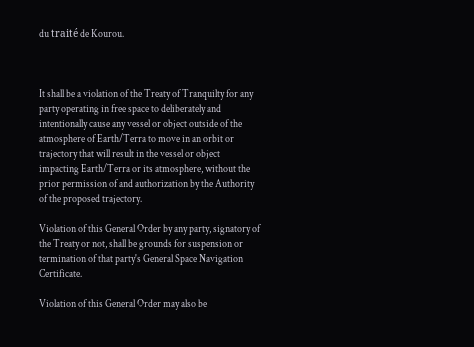du traité de Kourou.



It shall be a violation of the Treaty of Tranquilty for any party operating in free space to deliberately and intentionally cause any vessel or object outside of the atmosphere of Earth/Terra to move in an orbit or trajectory that will result in the vessel or object impacting Earth/Terra or its atmosphere, without the prior permission of and authorization by the Authority of the proposed trajectory.

Violation of this General Order by any party, signatory of the Treaty or not, shall be grounds for suspension or termination of that party's General Space Navigation Certificate.

Violation of this General Order may also be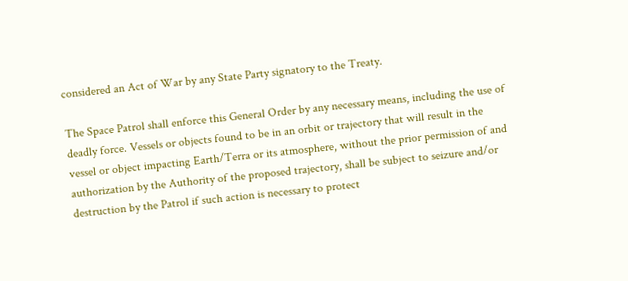considered an Act of War by any State Party signatory to the Treaty.

The Space Patrol shall enforce this General Order by any necessary means, including the use of deadly force. Vessels or objects found to be in an orbit or trajectory that will result in the vessel or object impacting Earth/Terra or its atmosphere, without the prior permission of and authorization by the Authority of the proposed trajectory, shall be subject to seizure and/or destruction by the Patrol if such action is necessary to protect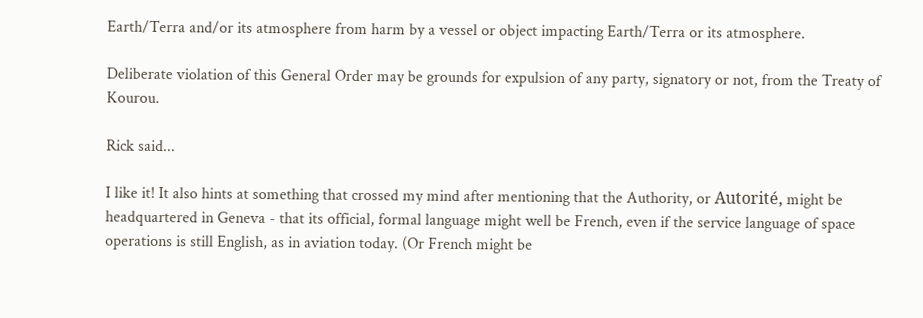Earth/Terra and/or its atmosphere from harm by a vessel or object impacting Earth/Terra or its atmosphere.

Deliberate violation of this General Order may be grounds for expulsion of any party, signatory or not, from the Treaty of Kourou.

Rick said...

I like it! It also hints at something that crossed my mind after mentioning that the Authority, or Autorité, might be headquartered in Geneva - that its official, formal language might well be French, even if the service language of space operations is still English, as in aviation today. (Or French might be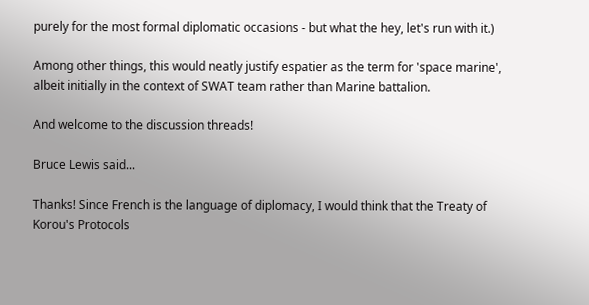purely for the most formal diplomatic occasions - but what the hey, let's run with it.)

Among other things, this would neatly justify espatier as the term for 'space marine', albeit initially in the context of SWAT team rather than Marine battalion.

And welcome to the discussion threads!

Bruce Lewis said...

Thanks! Since French is the language of diplomacy, I would think that the Treaty of Korou's Protocols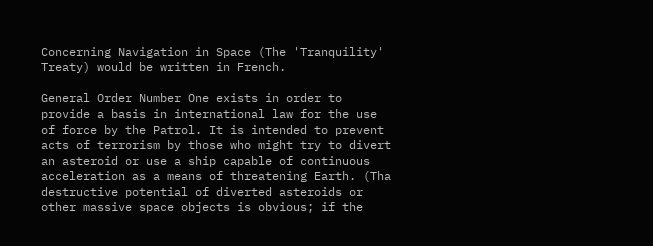Concerning Navigation in Space (The 'Tranquility' Treaty) would be written in French.

General Order Number One exists in order to provide a basis in international law for the use of force by the Patrol. It is intended to prevent acts of terrorism by those who might try to divert an asteroid or use a ship capable of continuous acceleration as a means of threatening Earth. (Tha destructive potential of diverted asteroids or other massive space objects is obvious; if the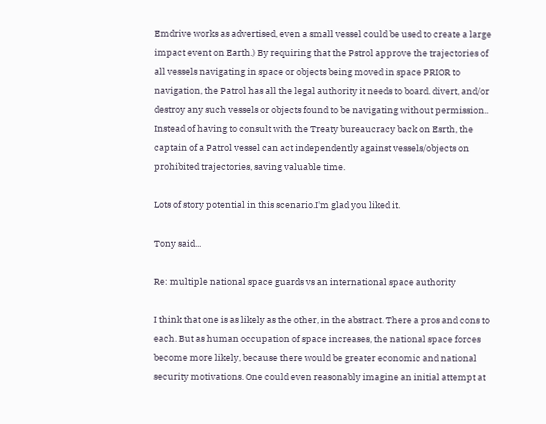Emdrive works as advertised, even a small vessel could be used to create a large impact event on Earth.) By requiring that the Pstrol approve the trajectories of all vessels navigating in space or objects being moved in space PRIOR to navigation, the Patrol has all the legal authority it needs to board. divert, and/or destroy any such vessels or objects found to be navigating without permission.. Instead of having to consult with the Treaty bureaucracy back on Esrth, the captain of a Patrol vessel can act independently against vessels/objects on prohibited trajectories, saving valuable time.

Lots of story potential in this scenario.I'm glad you liked it.

Tony said...

Re: multiple national space guards vs an international space authority

I think that one is as likely as the other, in the abstract. There a pros and cons to each. But as human occupation of space increases, the national space forces become more likely, because there would be greater economic and national security motivations. One could even reasonably imagine an initial attempt at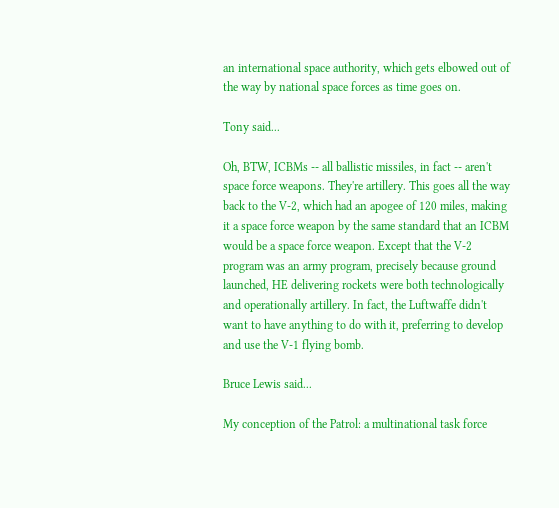an international space authority, which gets elbowed out of the way by national space forces as time goes on.

Tony said...

Oh, BTW, ICBMs -- all ballistic missiles, in fact -- aren't space force weapons. They're artillery. This goes all the way back to the V-2, which had an apogee of 120 miles, making it a space force weapon by the same standard that an ICBM would be a space force weapon. Except that the V-2 program was an army program, precisely because ground launched, HE delivering rockets were both technologically and operationally artillery. In fact, the Luftwaffe didn't want to have anything to do with it, preferring to develop and use the V-1 flying bomb.

Bruce Lewis said...

My conception of the Patrol: a multinational task force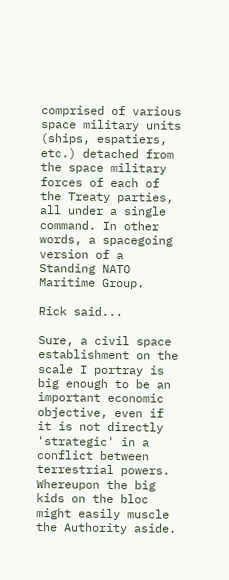comprised of various space military units (ships, espatiers, etc.) detached from the space military forces of each of the Treaty parties, all under a single command. In other words, a spacegoing version of a Standing NATO Maritime Group.

Rick said...

Sure, a civil space establishment on the scale I portray is big enough to be an important economic objective, even if it is not directly 'strategic' in a conflict between terrestrial powers. Whereupon the big kids on the bloc might easily muscle the Authority aside.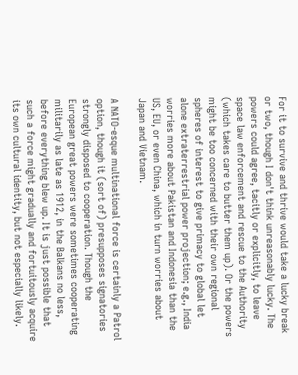For it to survive and thrive would take a lucky break or two, though I don't think unreasonably lucky. The powers could agree, tacitly or explicitly, to leave space law enforcement and rescue to the Authority (which takes care to butter them up). Or the powers might be too concerned with their own regional spheres of interest to give primacy to global let alone extraterrestrial power projection; e.g., India worries more about Pakistan and Indonesia than the US, EU, or even China, which in turn worries about Japan and Vietnam.

A NATO-esque multinational force is certainly a Patrol option, though it (sort of) presupposes signatories strongly disposed to cooperation. Though the European great powers were sometimes cooperating militarily as late as 1912, in the Balkans no less, before everything blew up. It is just possible that such a force might gradually and fortuitously acquire its own cultural identity, but not especially likely.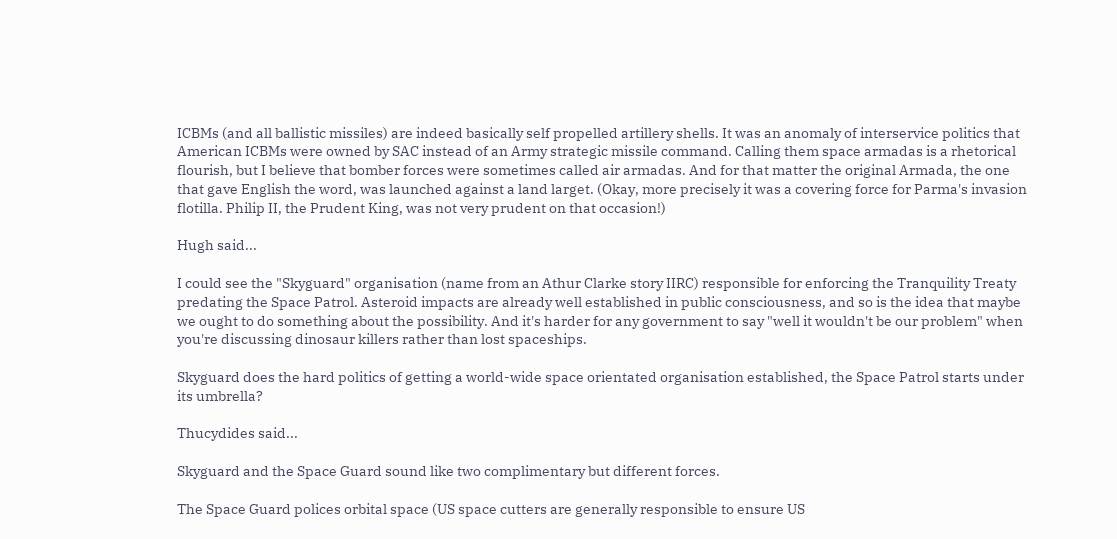ICBMs (and all ballistic missiles) are indeed basically self propelled artillery shells. It was an anomaly of interservice politics that American ICBMs were owned by SAC instead of an Army strategic missile command. Calling them space armadas is a rhetorical flourish, but I believe that bomber forces were sometimes called air armadas. And for that matter the original Armada, the one that gave English the word, was launched against a land larget. (Okay, more precisely it was a covering force for Parma's invasion flotilla. Philip II, the Prudent King, was not very prudent on that occasion!)

Hugh said...

I could see the "Skyguard" organisation (name from an Athur Clarke story IIRC) responsible for enforcing the Tranquility Treaty predating the Space Patrol. Asteroid impacts are already well established in public consciousness, and so is the idea that maybe we ought to do something about the possibility. And it's harder for any government to say "well it wouldn't be our problem" when you're discussing dinosaur killers rather than lost spaceships.

Skyguard does the hard politics of getting a world-wide space orientated organisation established, the Space Patrol starts under its umbrella?

Thucydides said...

Skyguard and the Space Guard sound like two complimentary but different forces.

The Space Guard polices orbital space (US space cutters are generally responsible to ensure US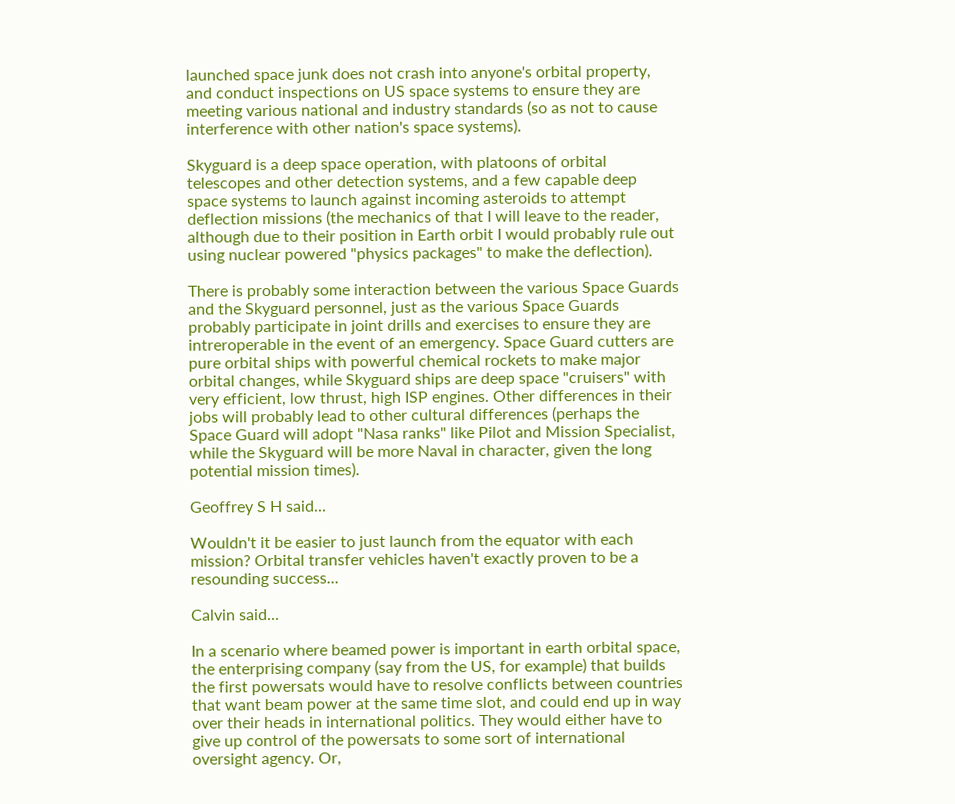launched space junk does not crash into anyone's orbital property, and conduct inspections on US space systems to ensure they are meeting various national and industry standards (so as not to cause interference with other nation's space systems).

Skyguard is a deep space operation, with platoons of orbital telescopes and other detection systems, and a few capable deep space systems to launch against incoming asteroids to attempt deflection missions (the mechanics of that I will leave to the reader, although due to their position in Earth orbit I would probably rule out using nuclear powered "physics packages" to make the deflection).

There is probably some interaction between the various Space Guards and the Skyguard personnel, just as the various Space Guards probably participate in joint drills and exercises to ensure they are intreroperable in the event of an emergency. Space Guard cutters are pure orbital ships with powerful chemical rockets to make major orbital changes, while Skyguard ships are deep space "cruisers" with very efficient, low thrust, high ISP engines. Other differences in their jobs will probably lead to other cultural differences (perhaps the Space Guard will adopt "Nasa ranks" like Pilot and Mission Specialist, while the Skyguard will be more Naval in character, given the long potential mission times).

Geoffrey S H said...

Wouldn't it be easier to just launch from the equator with each mission? Orbital transfer vehicles haven't exactly proven to be a resounding success...

Calvin said...

In a scenario where beamed power is important in earth orbital space, the enterprising company (say from the US, for example) that builds the first powersats would have to resolve conflicts between countries that want beam power at the same time slot, and could end up in way over their heads in international politics. They would either have to give up control of the powersats to some sort of international oversight agency. Or,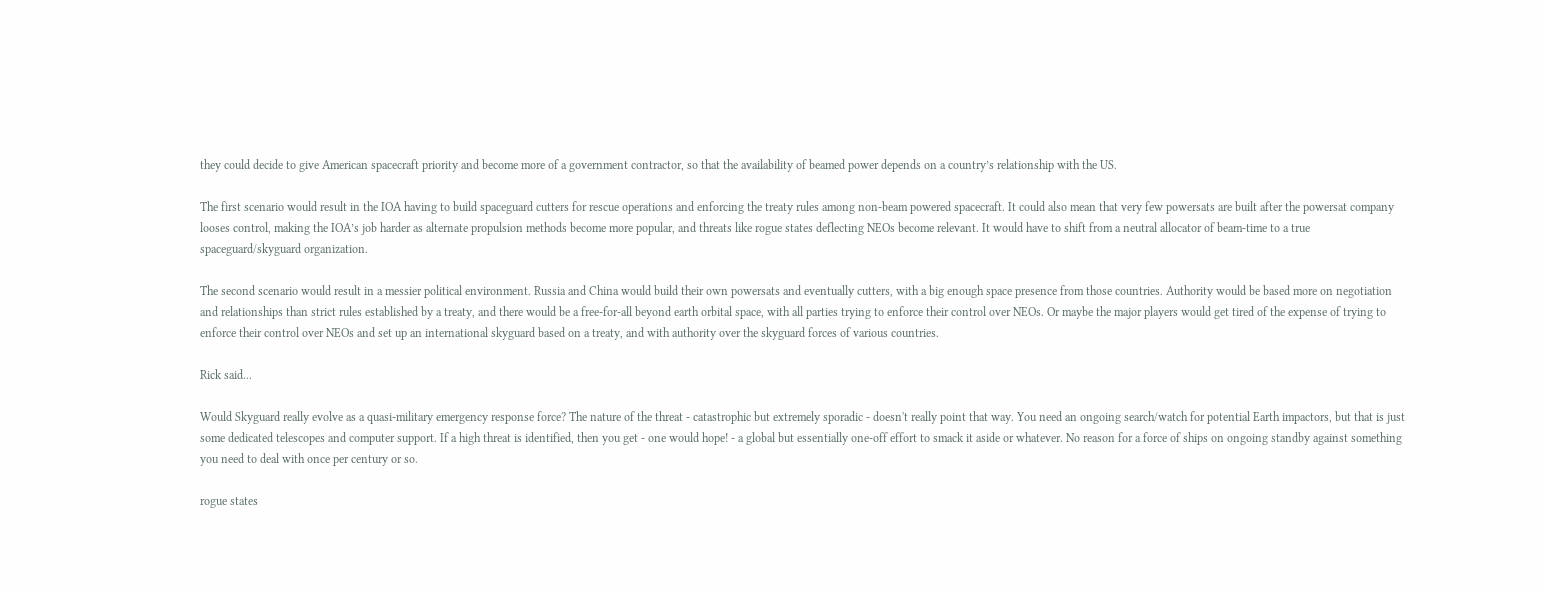they could decide to give American spacecraft priority and become more of a government contractor, so that the availability of beamed power depends on a country’s relationship with the US.

The first scenario would result in the IOA having to build spaceguard cutters for rescue operations and enforcing the treaty rules among non-beam powered spacecraft. It could also mean that very few powersats are built after the powersat company looses control, making the IOA’s job harder as alternate propulsion methods become more popular, and threats like rogue states deflecting NEOs become relevant. It would have to shift from a neutral allocator of beam-time to a true spaceguard/skyguard organization.

The second scenario would result in a messier political environment. Russia and China would build their own powersats and eventually cutters, with a big enough space presence from those countries. Authority would be based more on negotiation and relationships than strict rules established by a treaty, and there would be a free-for-all beyond earth orbital space, with all parties trying to enforce their control over NEOs. Or maybe the major players would get tired of the expense of trying to enforce their control over NEOs and set up an international skyguard based on a treaty, and with authority over the skyguard forces of various countries.

Rick said...

Would Skyguard really evolve as a quasi-military emergency response force? The nature of the threat - catastrophic but extremely sporadic - doesn't really point that way. You need an ongoing search/watch for potential Earth impactors, but that is just some dedicated telescopes and computer support. If a high threat is identified, then you get - one would hope! - a global but essentially one-off effort to smack it aside or whatever. No reason for a force of ships on ongoing standby against something you need to deal with once per century or so.

rogue states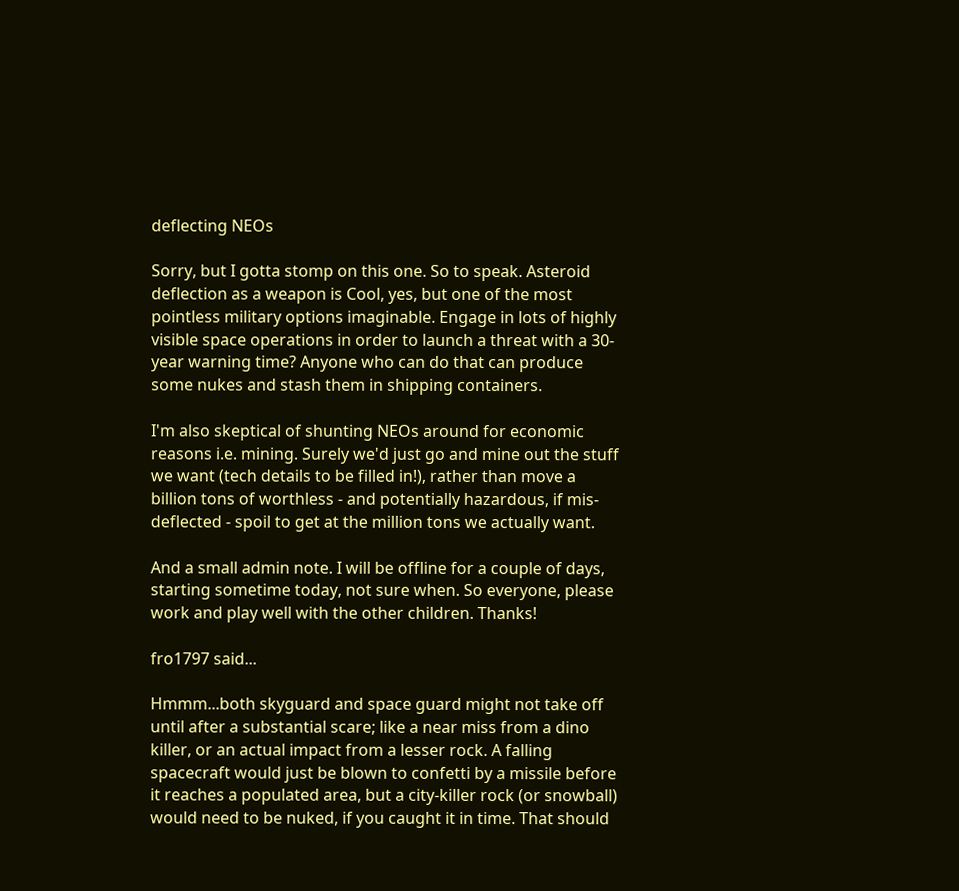deflecting NEOs

Sorry, but I gotta stomp on this one. So to speak. Asteroid deflection as a weapon is Cool, yes, but one of the most pointless military options imaginable. Engage in lots of highly visible space operations in order to launch a threat with a 30-year warning time? Anyone who can do that can produce some nukes and stash them in shipping containers.

I'm also skeptical of shunting NEOs around for economic reasons i.e. mining. Surely we'd just go and mine out the stuff we want (tech details to be filled in!), rather than move a billion tons of worthless - and potentially hazardous, if mis-deflected - spoil to get at the million tons we actually want.

And a small admin note. I will be offline for a couple of days, starting sometime today, not sure when. So everyone, please work and play well with the other children. Thanks!

fro1797 said...

Hmmm...both skyguard and space guard might not take off until after a substantial scare; like a near miss from a dino killer, or an actual impact from a lesser rock. A falling spacecraft would just be blown to confetti by a missile before it reaches a populated area, but a city-killer rock (or snowball) would need to be nuked, if you caught it in time. That should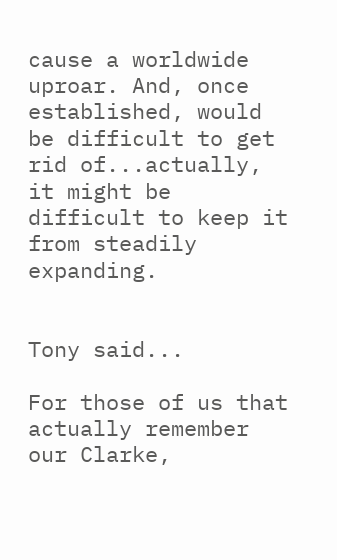cause a worldwide uproar. And, once established, would be difficult to get rid of...actually, it might be difficult to keep it from steadily expanding.


Tony said...

For those of us that actually remember our Clarke,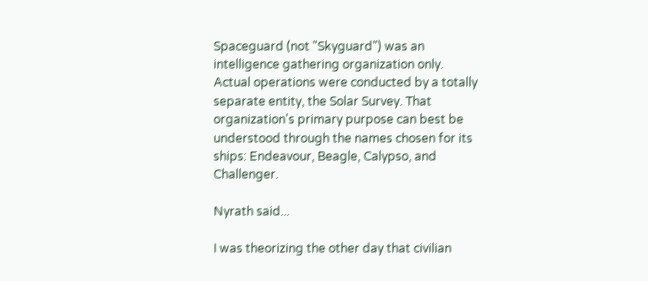Spaceguard (not "Skyguard") was an intelligence gathering organization only. Actual operations were conducted by a totally separate entity, the Solar Survey. That organization's primary purpose can best be understood through the names chosen for its ships: Endeavour, Beagle, Calypso, and Challenger.

Nyrath said...

I was theorizing the other day that civilian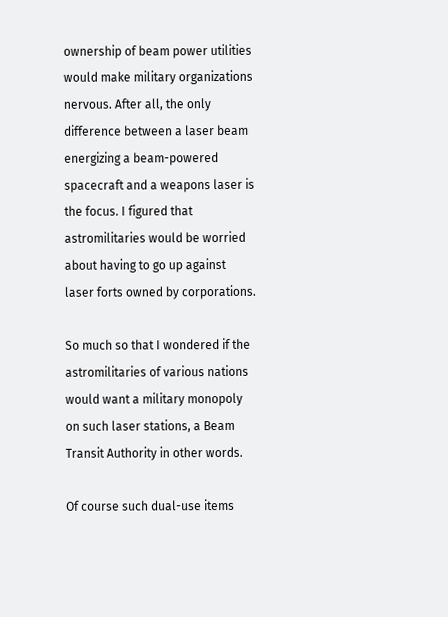ownership of beam power utilities would make military organizations nervous. After all, the only difference between a laser beam energizing a beam-powered spacecraft and a weapons laser is the focus. I figured that astromilitaries would be worried about having to go up against laser forts owned by corporations.

So much so that I wondered if the astromilitaries of various nations would want a military monopoly on such laser stations, a Beam Transit Authority in other words.

Of course such dual-use items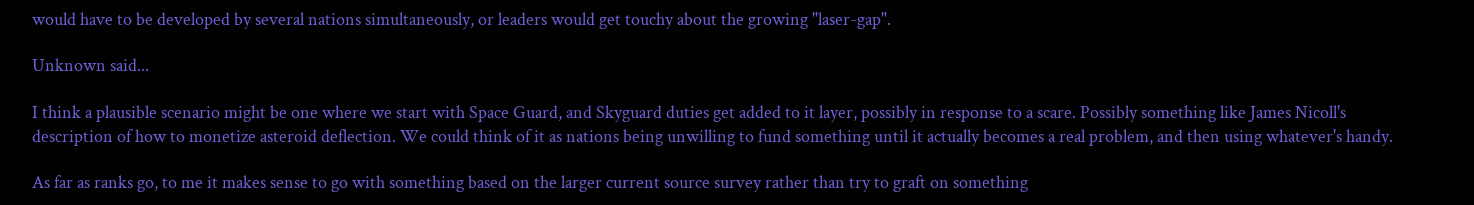would have to be developed by several nations simultaneously, or leaders would get touchy about the growing "laser-gap".

Unknown said...

I think a plausible scenario might be one where we start with Space Guard, and Skyguard duties get added to it layer, possibly in response to a scare. Possibly something like James Nicoll's description of how to monetize asteroid deflection. We could think of it as nations being unwilling to fund something until it actually becomes a real problem, and then using whatever's handy.

As far as ranks go, to me it makes sense to go with something based on the larger current source survey rather than try to graft on something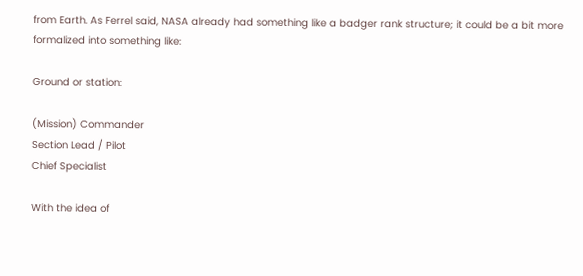from Earth. As Ferrel said, NASA already had something like a badger rank structure; it could be a bit more formalized into something like:

Ground or station:

(Mission) Commander
Section Lead / Pilot
Chief Specialist

With the idea of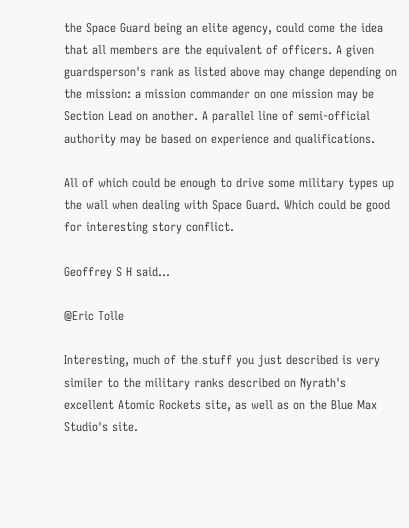the Space Guard being an elite agency, could come the idea that all members are the equivalent of officers. A given guardsperson's rank as listed above may change depending on the mission: a mission commander on one mission may be Section Lead on another. A parallel line of semi-official authority may be based on experience and qualifications.

All of which could be enough to drive some military types up the wall when dealing with Space Guard. Which could be good for interesting story conflict.

Geoffrey S H said...

@Eric Tolle

Interesting, much of the stuff you just described is very similer to the military ranks described on Nyrath's excellent Atomic Rockets site, as well as on the Blue Max Studio's site.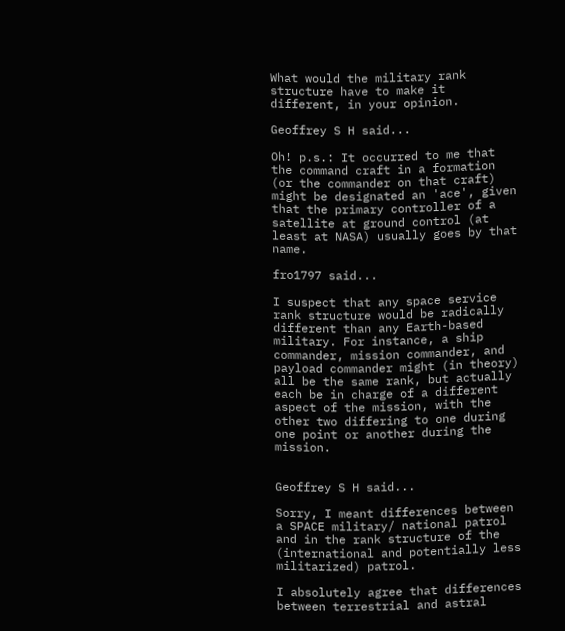What would the military rank structure have to make it different, in your opinion.

Geoffrey S H said...

Oh! p.s.: It occurred to me that the command craft in a formation (or the commander on that craft) might be designated an 'ace', given that the primary controller of a satellite at ground control (at least at NASA) usually goes by that name.

fro1797 said...

I suspect that any space service rank structure would be radically different than any Earth-based military. For instance, a ship commander, mission commander, and payload commander might (in theory) all be the same rank, but actually each be in charge of a different aspect of the mission, with the other two differing to one during one point or another during the mission.


Geoffrey S H said...

Sorry, I meant differences between a SPACE military/ national patrol and in the rank structure of the (international and potentially less militarized) patrol.

I absolutely agree that differences between terrestrial and astral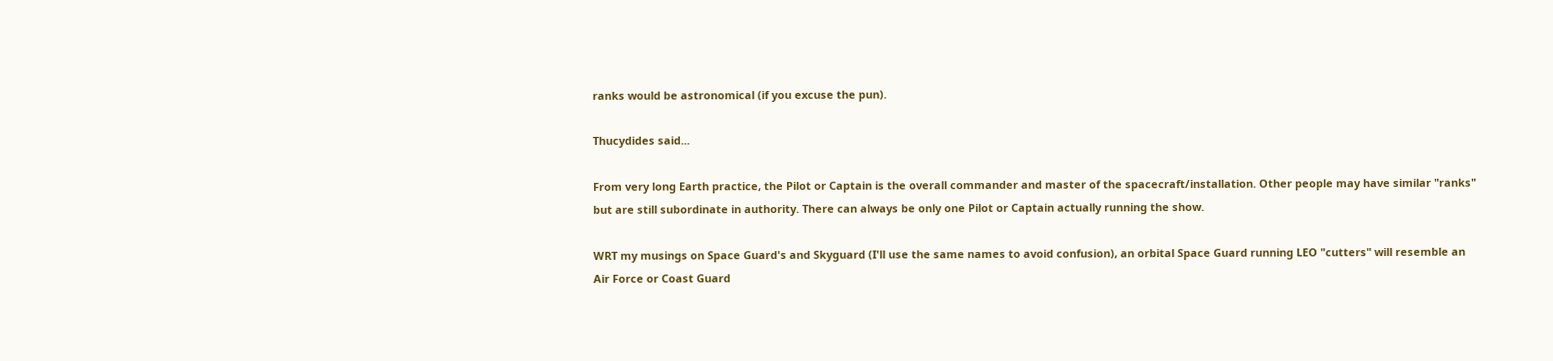ranks would be astronomical (if you excuse the pun).

Thucydides said...

From very long Earth practice, the Pilot or Captain is the overall commander and master of the spacecraft/installation. Other people may have similar "ranks" but are still subordinate in authority. There can always be only one Pilot or Captain actually running the show.

WRT my musings on Space Guard's and Skyguard (I'll use the same names to avoid confusion), an orbital Space Guard running LEO "cutters" will resemble an Air Force or Coast Guard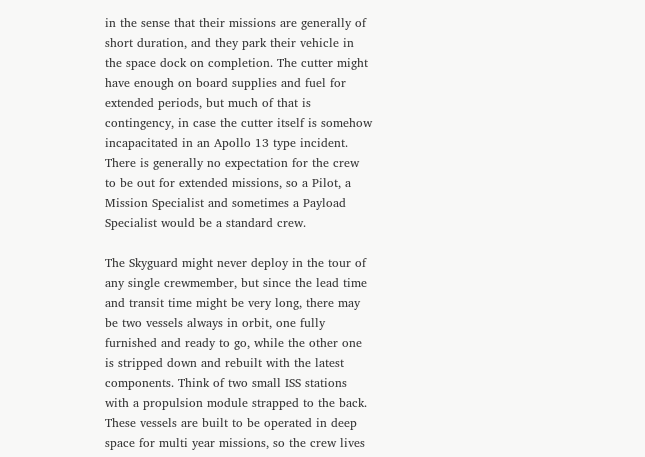in the sense that their missions are generally of short duration, and they park their vehicle in the space dock on completion. The cutter might have enough on board supplies and fuel for extended periods, but much of that is contingency, in case the cutter itself is somehow incapacitated in an Apollo 13 type incident. There is generally no expectation for the crew to be out for extended missions, so a Pilot, a Mission Specialist and sometimes a Payload Specialist would be a standard crew.

The Skyguard might never deploy in the tour of any single crewmember, but since the lead time and transit time might be very long, there may be two vessels always in orbit, one fully furnished and ready to go, while the other one is stripped down and rebuilt with the latest components. Think of two small ISS stations with a propulsion module strapped to the back. These vessels are built to be operated in deep space for multi year missions, so the crew lives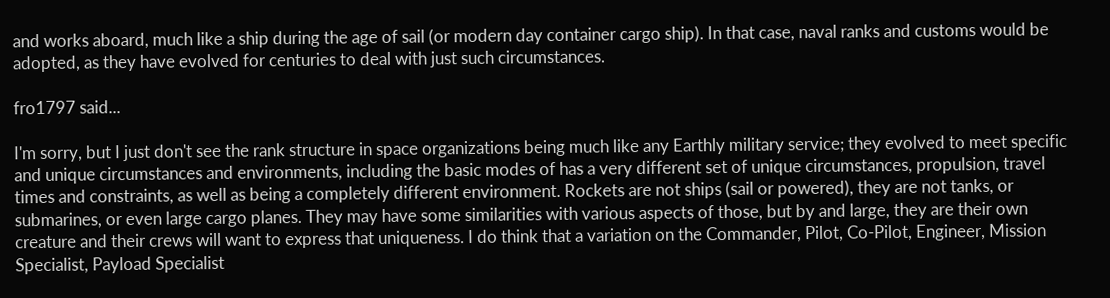and works aboard, much like a ship during the age of sail (or modern day container cargo ship). In that case, naval ranks and customs would be adopted, as they have evolved for centuries to deal with just such circumstances.

fro1797 said...

I'm sorry, but I just don't see the rank structure in space organizations being much like any Earthly military service; they evolved to meet specific and unique circumstances and environments, including the basic modes of has a very different set of unique circumstances, propulsion, travel times and constraints, as well as being a completely different environment. Rockets are not ships (sail or powered), they are not tanks, or submarines, or even large cargo planes. They may have some similarities with various aspects of those, but by and large, they are their own creature and their crews will want to express that uniqueness. I do think that a variation on the Commander, Pilot, Co-Pilot, Engineer, Mission Specialist, Payload Specialist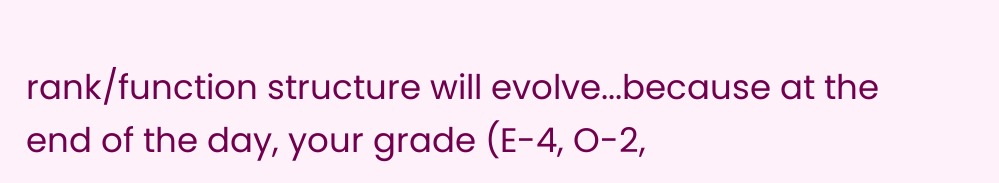rank/function structure will evolve...because at the end of the day, your grade (E-4, O-2,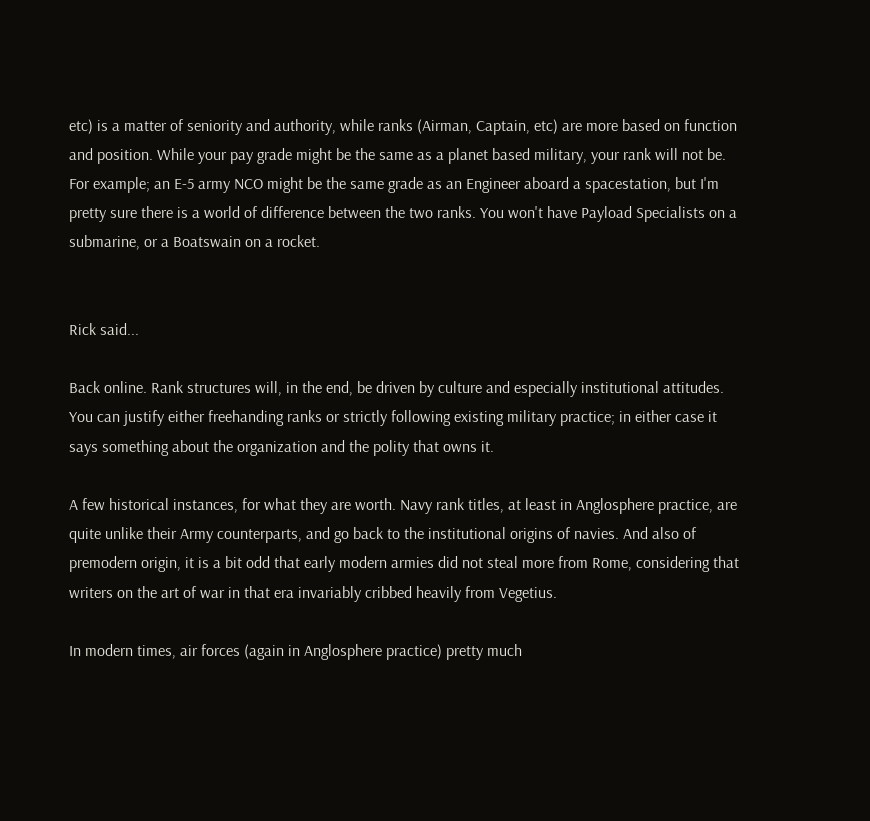etc) is a matter of seniority and authority, while ranks (Airman, Captain, etc) are more based on function and position. While your pay grade might be the same as a planet based military, your rank will not be. For example; an E-5 army NCO might be the same grade as an Engineer aboard a spacestation, but I'm pretty sure there is a world of difference between the two ranks. You won't have Payload Specialists on a submarine, or a Boatswain on a rocket.


Rick said...

Back online. Rank structures will, in the end, be driven by culture and especially institutional attitudes. You can justify either freehanding ranks or strictly following existing military practice; in either case it says something about the organization and the polity that owns it.

A few historical instances, for what they are worth. Navy rank titles, at least in Anglosphere practice, are quite unlike their Army counterparts, and go back to the institutional origins of navies. And also of premodern origin, it is a bit odd that early modern armies did not steal more from Rome, considering that writers on the art of war in that era invariably cribbed heavily from Vegetius.

In modern times, air forces (again in Anglosphere practice) pretty much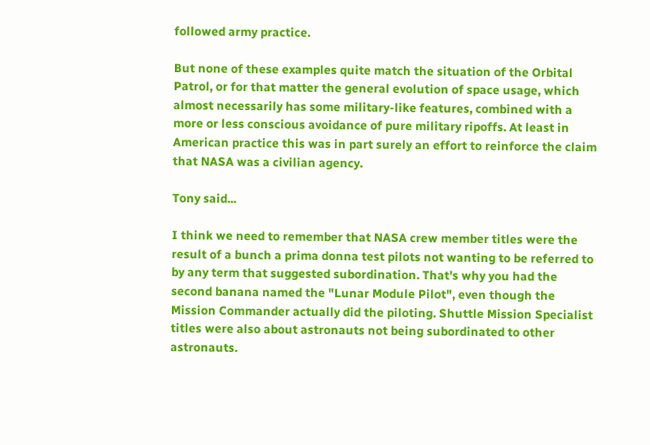followed army practice.

But none of these examples quite match the situation of the Orbital Patrol, or for that matter the general evolution of space usage, which almost necessarily has some military-like features, combined with a more or less conscious avoidance of pure military ripoffs. At least in American practice this was in part surely an effort to reinforce the claim that NASA was a civilian agency.

Tony said...

I think we need to remember that NASA crew member titles were the result of a bunch a prima donna test pilots not wanting to be referred to by any term that suggested subordination. That's why you had the second banana named the "Lunar Module Pilot", even though the Mission Commander actually did the piloting. Shuttle Mission Specialist titles were also about astronauts not being subordinated to other astronauts.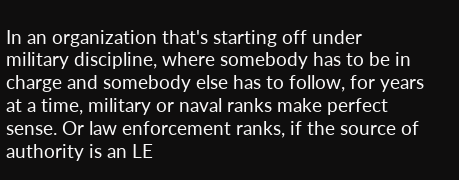In an organization that's starting off under military discipline, where somebody has to be in charge and somebody else has to follow, for years at a time, military or naval ranks make perfect sense. Or law enforcement ranks, if the source of authority is an LE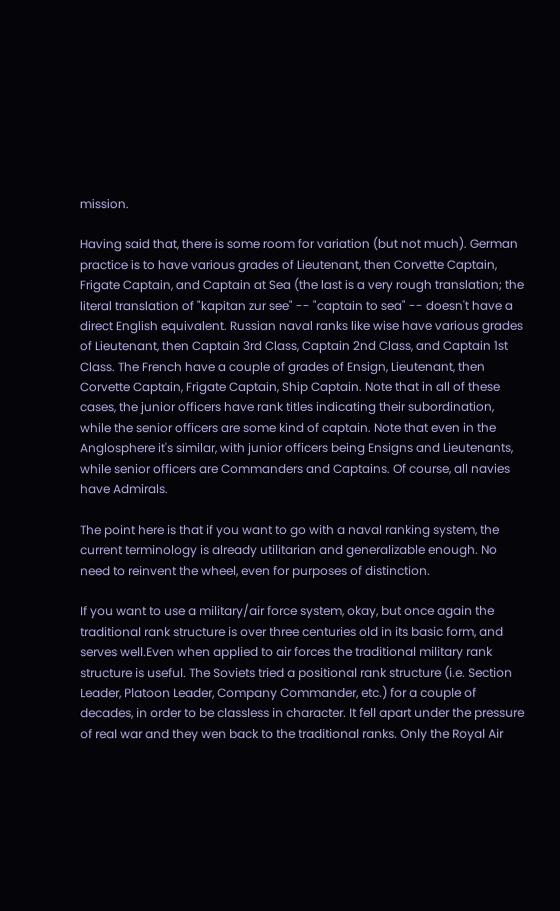mission.

Having said that, there is some room for variation (but not much). German practice is to have various grades of Lieutenant, then Corvette Captain, Frigate Captain, and Captain at Sea (the last is a very rough translation; the literal translation of "kapitan zur see" -- "captain to sea" -- doesn't have a direct English equivalent. Russian naval ranks like wise have various grades of Lieutenant, then Captain 3rd Class, Captain 2nd Class, and Captain 1st Class. The French have a couple of grades of Ensign, Lieutenant, then Corvette Captain, Frigate Captain, Ship Captain. Note that in all of these cases, the junior officers have rank titles indicating their subordination, while the senior officers are some kind of captain. Note that even in the Anglosphere it's similar, with junior officers being Ensigns and Lieutenants, while senior officers are Commanders and Captains. Of course, all navies have Admirals.

The point here is that if you want to go with a naval ranking system, the current terminology is already utilitarian and generalizable enough. No need to reinvent the wheel, even for purposes of distinction.

If you want to use a military/air force system, okay, but once again the traditional rank structure is over three centuries old in its basic form, and serves well.Even when applied to air forces the traditional military rank structure is useful. The Soviets tried a positional rank structure (i.e. Section Leader, Platoon Leader, Company Commander, etc.) for a couple of decades, in order to be classless in character. It fell apart under the pressure of real war and they wen back to the traditional ranks. Only the Royal Air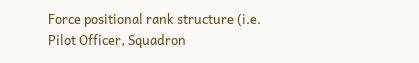Force positional rank structure (i.e. Pilot Officer, Squadron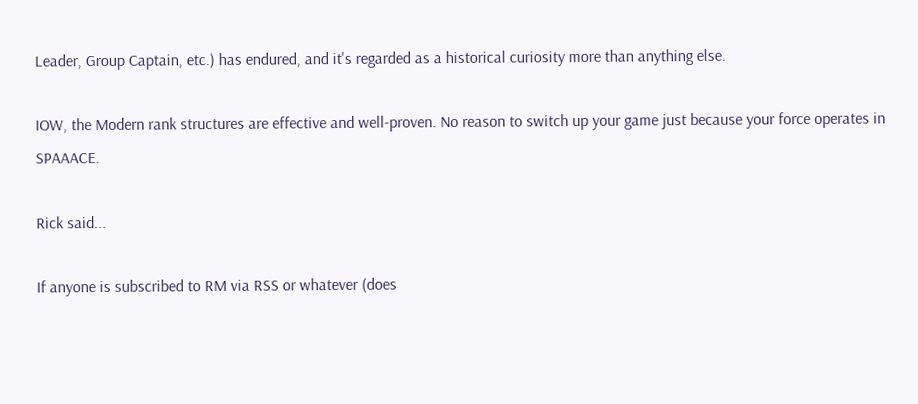Leader, Group Captain, etc.) has endured, and it's regarded as a historical curiosity more than anything else.

IOW, the Modern rank structures are effective and well-proven. No reason to switch up your game just because your force operates in SPAAACE.

Rick said...

If anyone is subscribed to RM via RSS or whatever (does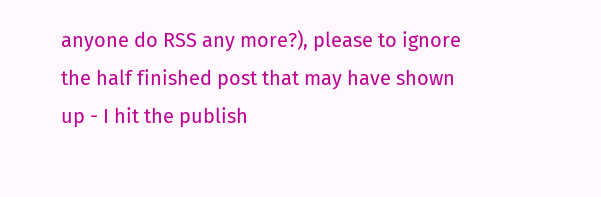anyone do RSS any more?), please to ignore the half finished post that may have shown up - I hit the publish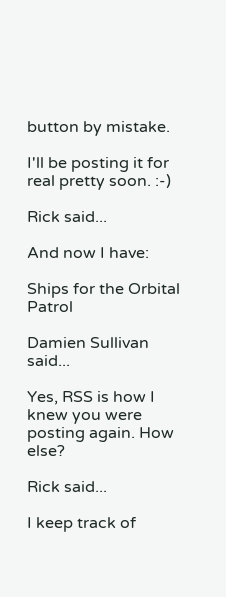button by mistake.

I'll be posting it for real pretty soon. :-)

Rick said...

And now I have:

Ships for the Orbital Patrol

Damien Sullivan said...

Yes, RSS is how I knew you were posting again. How else?

Rick said...

I keep track of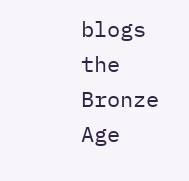blogs the Bronze Age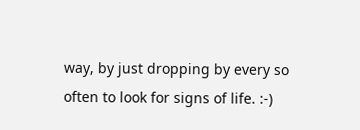way, by just dropping by every so often to look for signs of life. :-)